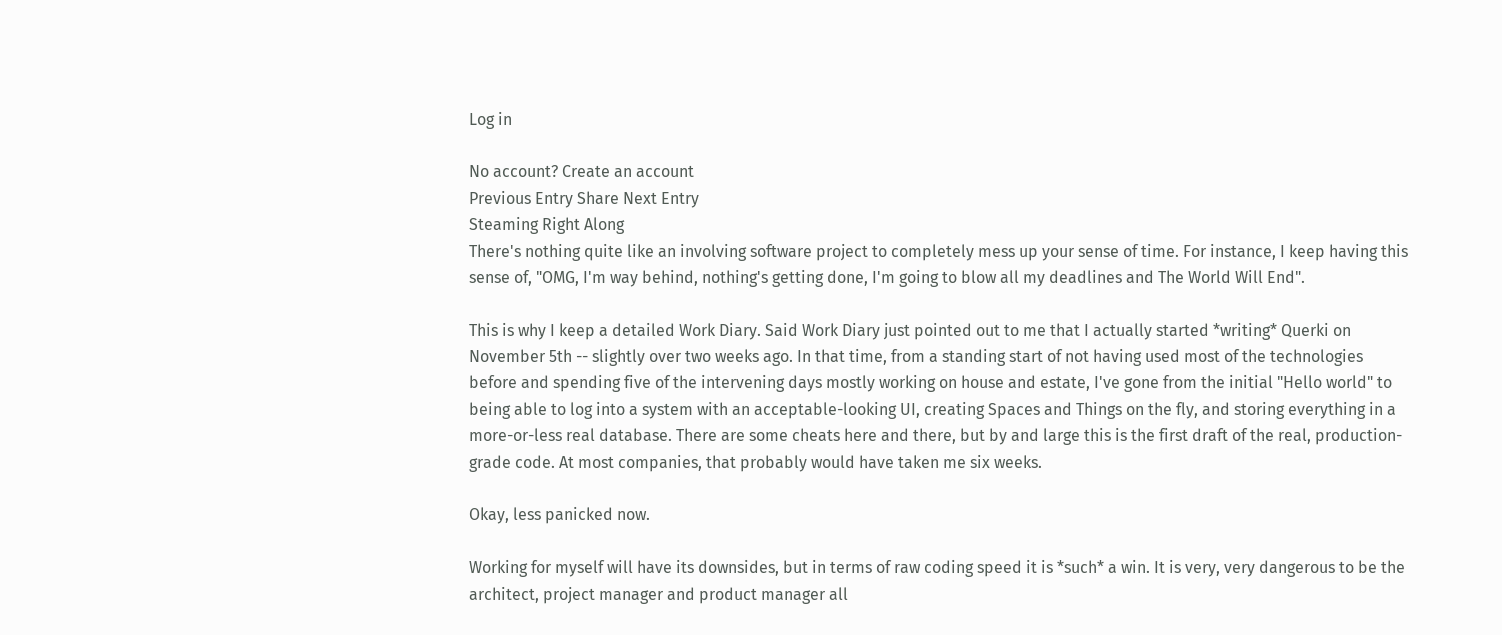Log in

No account? Create an account
Previous Entry Share Next Entry
Steaming Right Along
There's nothing quite like an involving software project to completely mess up your sense of time. For instance, I keep having this sense of, "OMG, I'm way behind, nothing's getting done, I'm going to blow all my deadlines and The World Will End".

This is why I keep a detailed Work Diary. Said Work Diary just pointed out to me that I actually started *writing* Querki on November 5th -- slightly over two weeks ago. In that time, from a standing start of not having used most of the technologies before and spending five of the intervening days mostly working on house and estate, I've gone from the initial "Hello world" to being able to log into a system with an acceptable-looking UI, creating Spaces and Things on the fly, and storing everything in a more-or-less real database. There are some cheats here and there, but by and large this is the first draft of the real, production-grade code. At most companies, that probably would have taken me six weeks.

Okay, less panicked now.

Working for myself will have its downsides, but in terms of raw coding speed it is *such* a win. It is very, very dangerous to be the architect, project manager and product manager all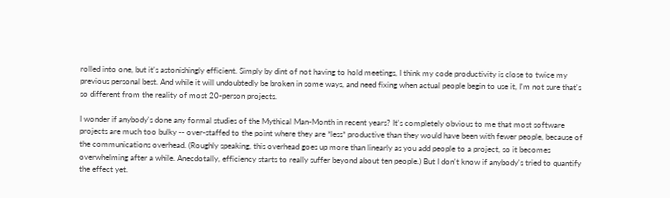rolled into one, but it's astonishingly efficient. Simply by dint of not having to hold meetings, I think my code productivity is close to twice my previous personal best. And while it will undoubtedly be broken in some ways, and need fixing when actual people begin to use it, I'm not sure that's so different from the reality of most 20-person projects.

I wonder if anybody's done any formal studies of the Mythical Man-Month in recent years? It's completely obvious to me that most software projects are much too bulky -- over-staffed to the point where they are *less* productive than they would have been with fewer people, because of the communications overhead. (Roughly speaking, this overhead goes up more than linearly as you add people to a project, so it becomes overwhelming after a while. Anecdotally, efficiency starts to really suffer beyond about ten people.) But I don't know if anybody's tried to quantify the effect yet.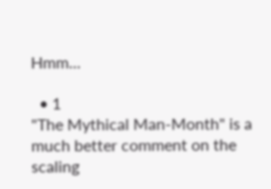Hmm...

  • 1
"The Mythical Man-Month" is a much better comment on the scaling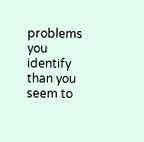problems you identify than you seem to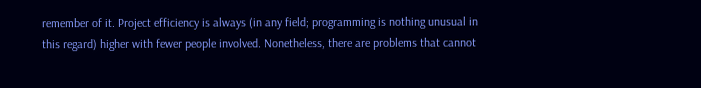remember of it. Project efficiency is always (in any field; programming is nothing unusual in this regard) higher with fewer people involved. Nonetheless, there are problems that cannot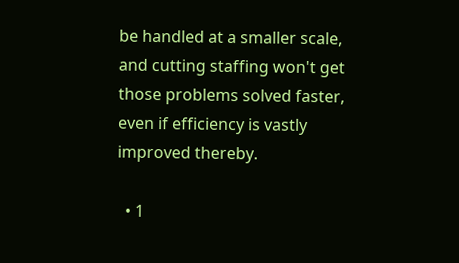be handled at a smaller scale, and cutting staffing won't get those problems solved faster, even if efficiency is vastly improved thereby.

  • 1